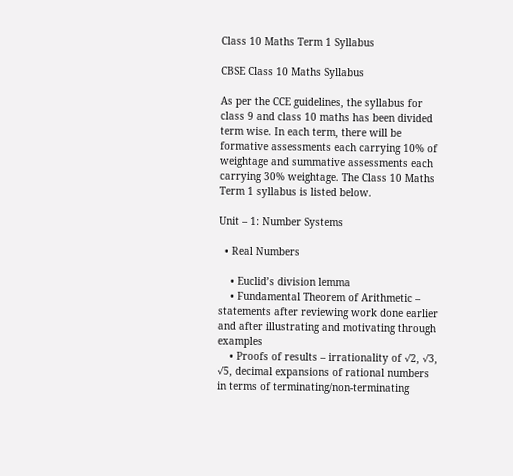Class 10 Maths Term 1 Syllabus

CBSE Class 10 Maths Syllabus

As per the CCE guidelines, the syllabus for class 9 and class 10 maths has been divided term wise. In each term, there will be formative assessments each carrying 10% of weightage and summative assessments each carrying 30% weightage. The Class 10 Maths Term 1 syllabus is listed below.

Unit – 1: Number Systems

  • Real Numbers

    • Euclid’s division lemma
    • Fundamental Theorem of Arithmetic – statements after reviewing work done earlier and after illustrating and motivating through examples
    • Proofs of results – irrationality of √2, √3, √5, decimal expansions of rational numbers in terms of terminating/non-terminating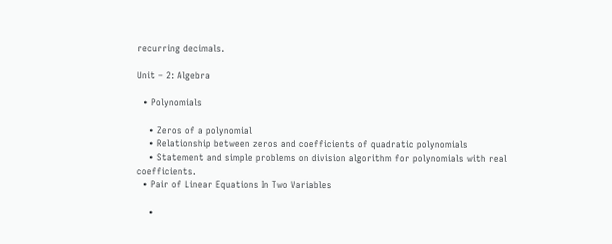recurring decimals.

Unit – 2: Algebra

  • Polynomials

    • Zeros of a polynomial
    • Relationship between zeros and coefficients of quadratic polynomials
    • Statement and simple problems on division algorithm for polynomials with real coefficients.
  • Pair of Linear Equations In Two Variables

    •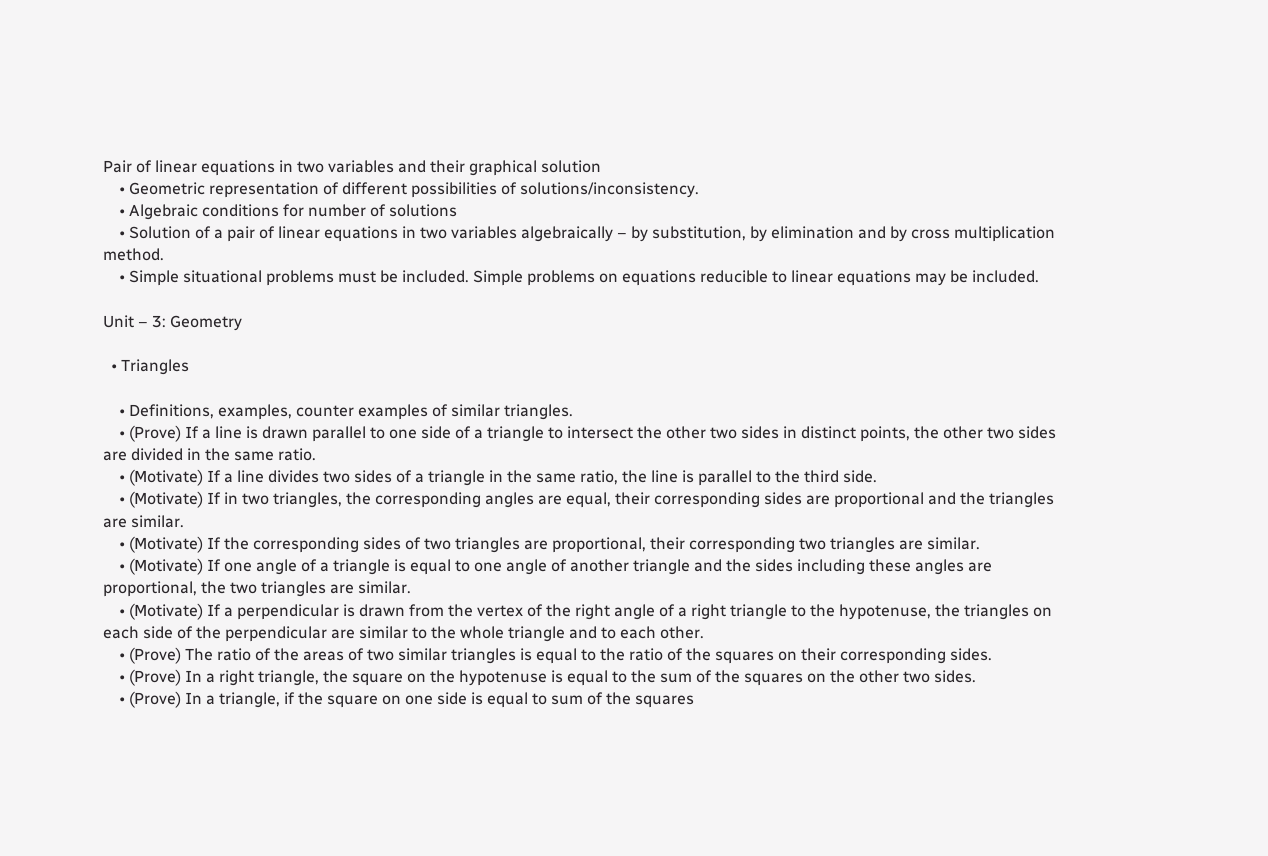Pair of linear equations in two variables and their graphical solution
    • Geometric representation of different possibilities of solutions/inconsistency.
    • Algebraic conditions for number of solutions
    • Solution of a pair of linear equations in two variables algebraically – by substitution, by elimination and by cross multiplication method.
    • Simple situational problems must be included. Simple problems on equations reducible to linear equations may be included.

Unit – 3: Geometry

  • Triangles

    • Definitions, examples, counter examples of similar triangles.
    • (Prove) If a line is drawn parallel to one side of a triangle to intersect the other two sides in distinct points, the other two sides are divided in the same ratio.
    • (Motivate) If a line divides two sides of a triangle in the same ratio, the line is parallel to the third side.
    • (Motivate) If in two triangles, the corresponding angles are equal, their corresponding sides are proportional and the triangles are similar.
    • (Motivate) If the corresponding sides of two triangles are proportional, their corresponding two triangles are similar.
    • (Motivate) If one angle of a triangle is equal to one angle of another triangle and the sides including these angles are proportional, the two triangles are similar.
    • (Motivate) If a perpendicular is drawn from the vertex of the right angle of a right triangle to the hypotenuse, the triangles on each side of the perpendicular are similar to the whole triangle and to each other.
    • (Prove) The ratio of the areas of two similar triangles is equal to the ratio of the squares on their corresponding sides.
    • (Prove) In a right triangle, the square on the hypotenuse is equal to the sum of the squares on the other two sides.
    • (Prove) In a triangle, if the square on one side is equal to sum of the squares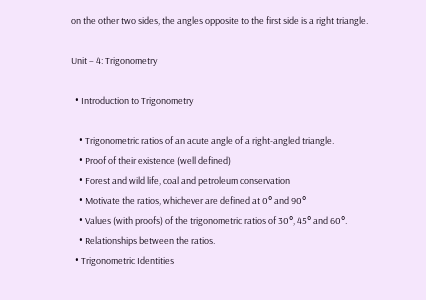on the other two sides, the angles opposite to the first side is a right triangle.

Unit – 4: Trigonometry

  • Introduction to Trigonometry

    • Trigonometric ratios of an acute angle of a right-angled triangle.
    • Proof of their existence (well defined)
    • Forest and wild life, coal and petroleum conservation
    • Motivate the ratios, whichever are defined at 0° and 90°
    • Values (with proofs) of the trigonometric ratios of 30°, 45° and 60°.
    • Relationships between the ratios.
  • Trigonometric Identities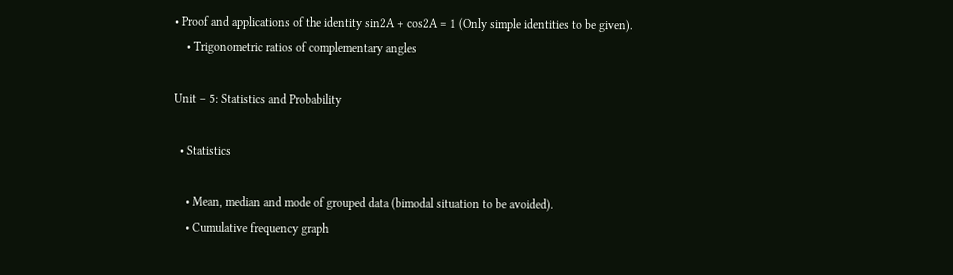• Proof and applications of the identity sin2A + cos2A = 1 (Only simple identities to be given).
    • Trigonometric ratios of complementary angles

Unit – 5: Statistics and Probability

  • Statistics

    • Mean, median and mode of grouped data (bimodal situation to be avoided).
    • Cumulative frequency graph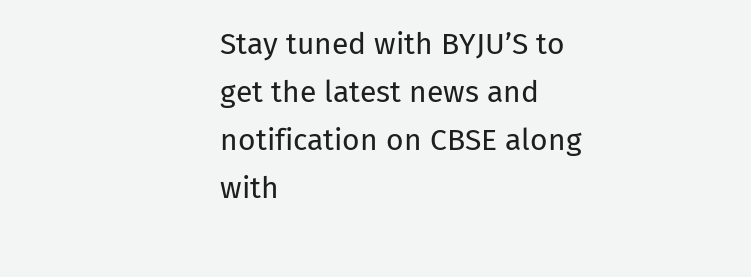Stay tuned with BYJU’S to get the latest news and notification on CBSE along with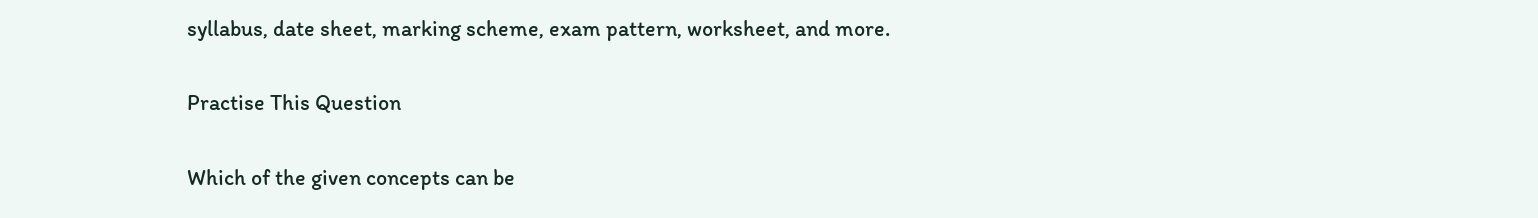syllabus, date sheet, marking scheme, exam pattern, worksheet, and more.

Practise This Question

Which of the given concepts can be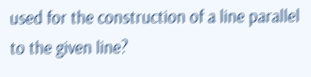used for the construction of a line parallel to the given line?